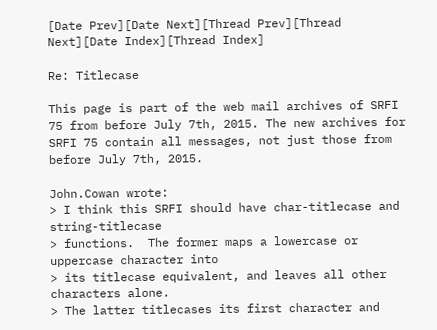[Date Prev][Date Next][Thread Prev][Thread Next][Date Index][Thread Index]

Re: Titlecase

This page is part of the web mail archives of SRFI 75 from before July 7th, 2015. The new archives for SRFI 75 contain all messages, not just those from before July 7th, 2015.

John.Cowan wrote:
> I think this SRFI should have char-titlecase and string-titlecase
> functions.  The former maps a lowercase or uppercase character into
> its titlecase equivalent, and leaves all other characters alone.
> The latter titlecases its first character and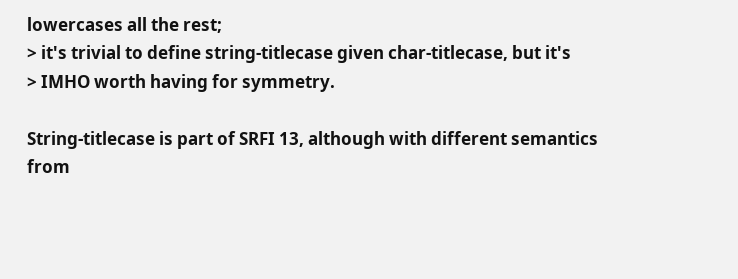lowercases all the rest;
> it's trivial to define string-titlecase given char-titlecase, but it's
> IMHO worth having for symmetry.

String-titlecase is part of SRFI 13, although with different semantics
from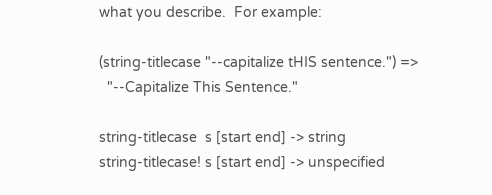what you describe.  For example:

(string-titlecase "--capitalize tHIS sentence.") =>
  "--Capitalize This Sentence."

string-titlecase  s [start end] -> string
string-titlecase! s [start end] -> unspecified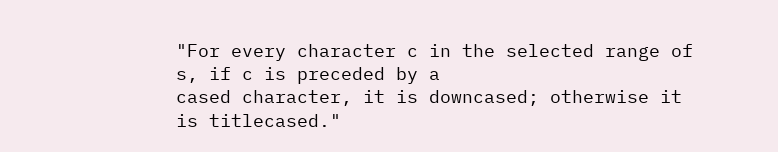"For every character c in the selected range of s, if c is preceded by a
cased character, it is downcased; otherwise it is titlecased."